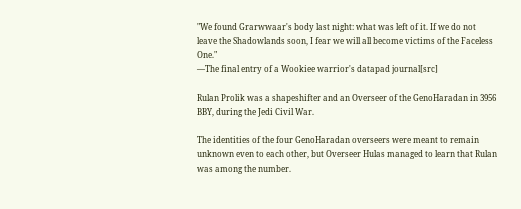"We found Grarwwaar's body last night: what was left of it. If we do not leave the Shadowlands soon, I fear we will all become victims of the Faceless One."
―The final entry of a Wookiee warrior's datapad journal[src]

Rulan Prolik was a shapeshifter and an Overseer of the GenoHaradan in 3956 BBY, during the Jedi Civil War.

The identities of the four GenoHaradan overseers were meant to remain unknown even to each other, but Overseer Hulas managed to learn that Rulan was among the number.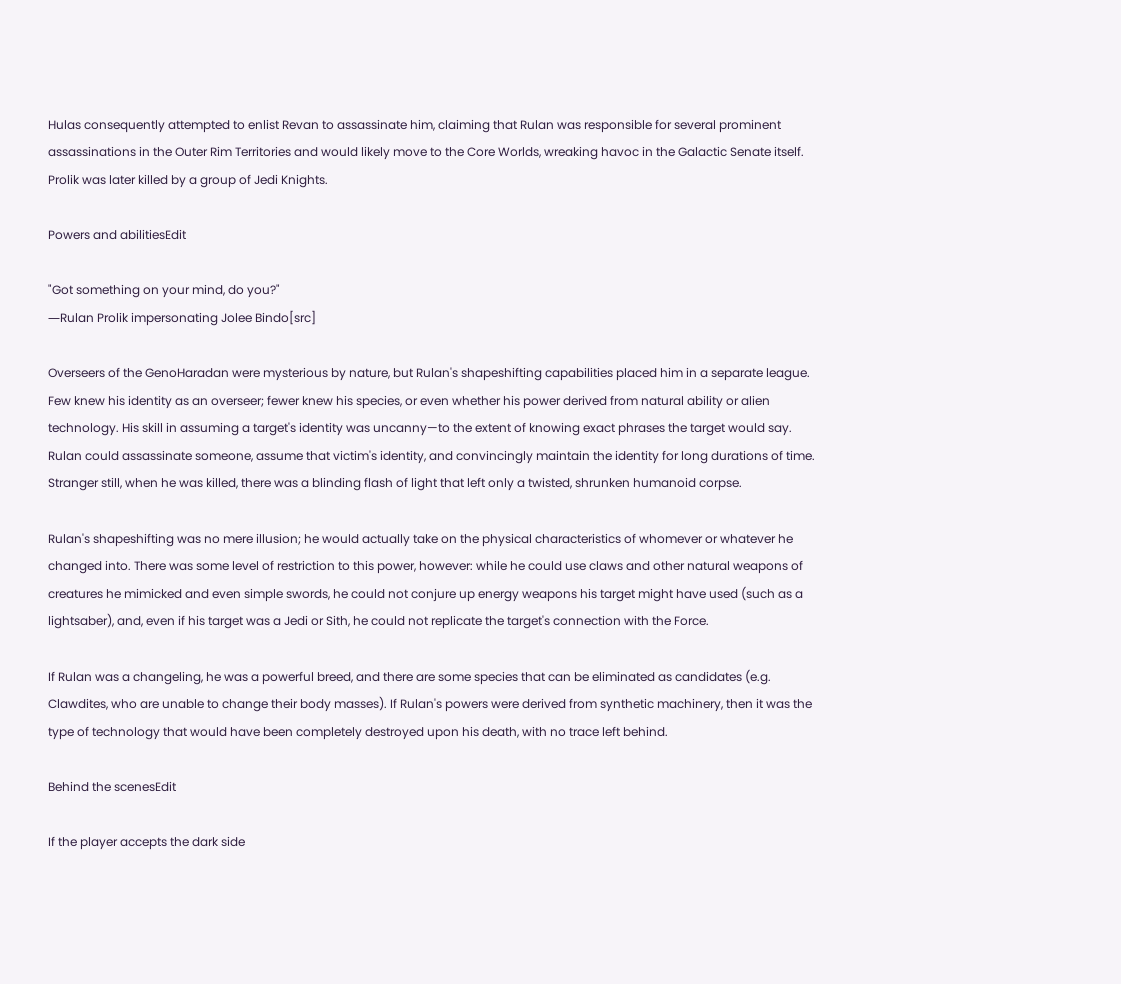Hulas consequently attempted to enlist Revan to assassinate him, claiming that Rulan was responsible for several prominent assassinations in the Outer Rim Territories and would likely move to the Core Worlds, wreaking havoc in the Galactic Senate itself. Prolik was later killed by a group of Jedi Knights.

Powers and abilitiesEdit

"Got something on your mind, do you?"
―Rulan Prolik impersonating Jolee Bindo[src]

Overseers of the GenoHaradan were mysterious by nature, but Rulan's shapeshifting capabilities placed him in a separate league. Few knew his identity as an overseer; fewer knew his species, or even whether his power derived from natural ability or alien technology. His skill in assuming a target's identity was uncanny—to the extent of knowing exact phrases the target would say. Rulan could assassinate someone, assume that victim's identity, and convincingly maintain the identity for long durations of time. Stranger still, when he was killed, there was a blinding flash of light that left only a twisted, shrunken humanoid corpse.

Rulan's shapeshifting was no mere illusion; he would actually take on the physical characteristics of whomever or whatever he changed into. There was some level of restriction to this power, however: while he could use claws and other natural weapons of creatures he mimicked and even simple swords, he could not conjure up energy weapons his target might have used (such as a lightsaber), and, even if his target was a Jedi or Sith, he could not replicate the target's connection with the Force.

If Rulan was a changeling, he was a powerful breed, and there are some species that can be eliminated as candidates (e.g. Clawdites, who are unable to change their body masses). If Rulan's powers were derived from synthetic machinery, then it was the type of technology that would have been completely destroyed upon his death, with no trace left behind.

Behind the scenesEdit

If the player accepts the dark side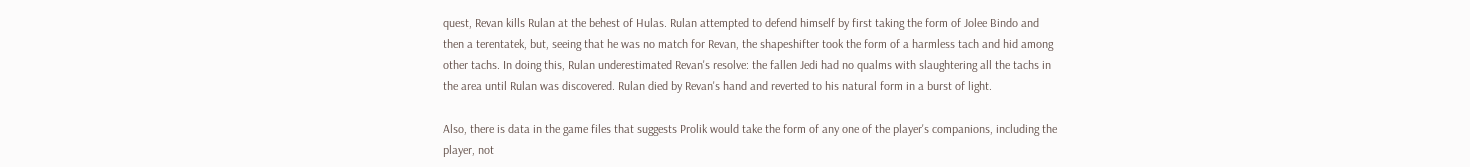quest, Revan kills Rulan at the behest of Hulas. Rulan attempted to defend himself by first taking the form of Jolee Bindo and then a terentatek, but, seeing that he was no match for Revan, the shapeshifter took the form of a harmless tach and hid among other tachs. In doing this, Rulan underestimated Revan's resolve: the fallen Jedi had no qualms with slaughtering all the tachs in the area until Rulan was discovered. Rulan died by Revan's hand and reverted to his natural form in a burst of light.

Also, there is data in the game files that suggests Prolik would take the form of any one of the player's companions, including the player, not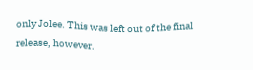only Jolee. This was left out of the final release, however.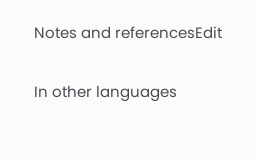Notes and referencesEdit

In other languages